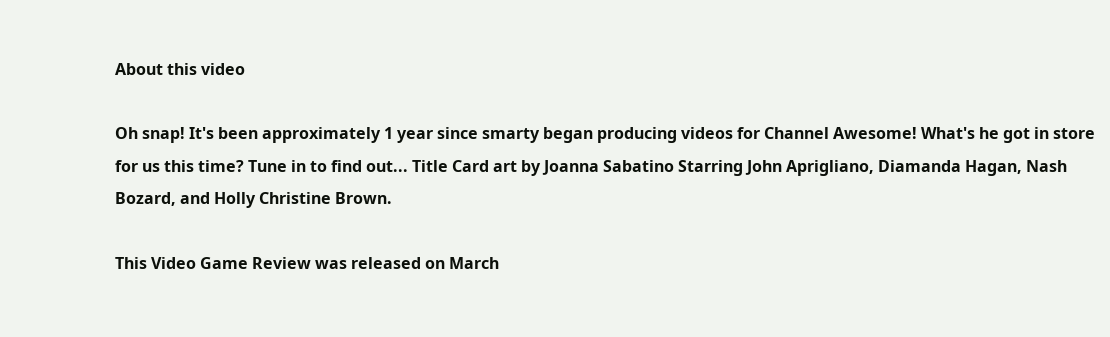About this video

Oh snap! It's been approximately 1 year since smarty began producing videos for Channel Awesome! What's he got in store for us this time? Tune in to find out... Title Card art by Joanna Sabatino Starring John Aprigliano, Diamanda Hagan, Nash Bozard, and Holly Christine Brown.

This Video Game Review was released on March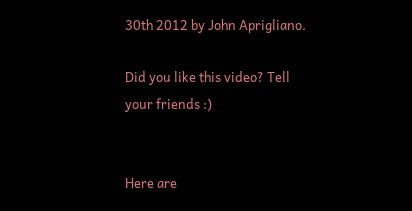30th 2012 by John Aprigliano.

Did you like this video? Tell your friends :)


Here are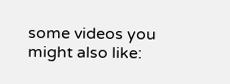some videos you might also like: